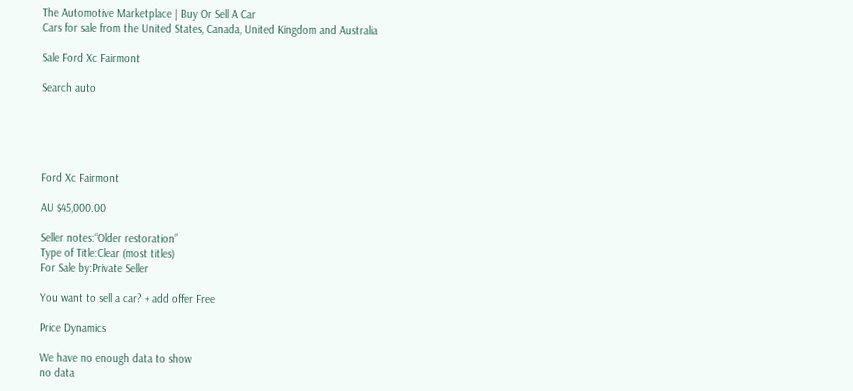The Automotive Marketplace | Buy Or Sell A Car
Cars for sale from the United States, Canada, United Kingdom and Australia

Sale Ford Xc Fairmont

Search auto





Ford Xc Fairmont

AU $45,000.00

Seller notes:“Older restoration”
Type of Title:Clear (most titles)
For Sale by:Private Seller

You want to sell a car? + add offer Free

Price Dynamics

We have no enough data to show
no data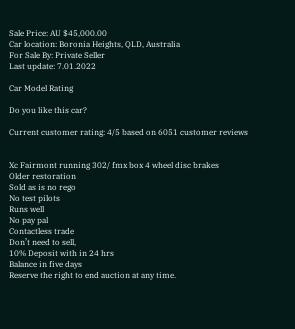Sale Price: AU $45,000.00
Car location: Boronia Heights, QLD, Australia
For Sale By: Private Seller
Last update: 7.01.2022

Car Model Rating

Do you like this car?

Current customer rating: 4/5 based on 6051 customer reviews


Xc Fairmont running 302/ fmx box 4 wheel disc brakes
Older restoration
Sold as is no rego
No test pilots
Runs well
No pay pal
Contactless trade
Don’t need to sell,
10% Deposit with in 24 hrs
Balance in five days
Reserve the right to end auction at any time.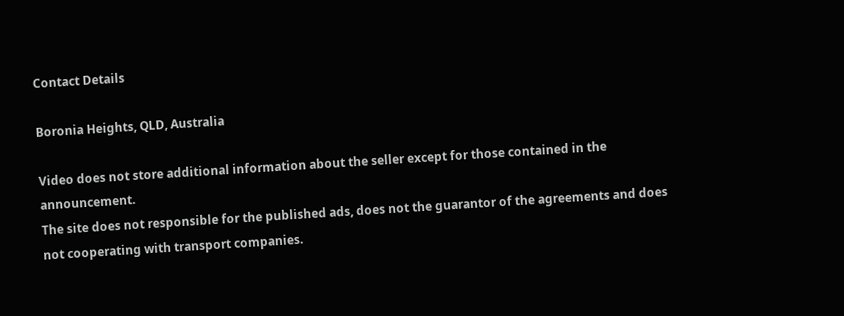Contact Details

Boronia Heights, QLD, Australia

Video does not store additional information about the seller except for those contained in the announcement.
The site does not responsible for the published ads, does not the guarantor of the agreements and does not cooperating with transport companies.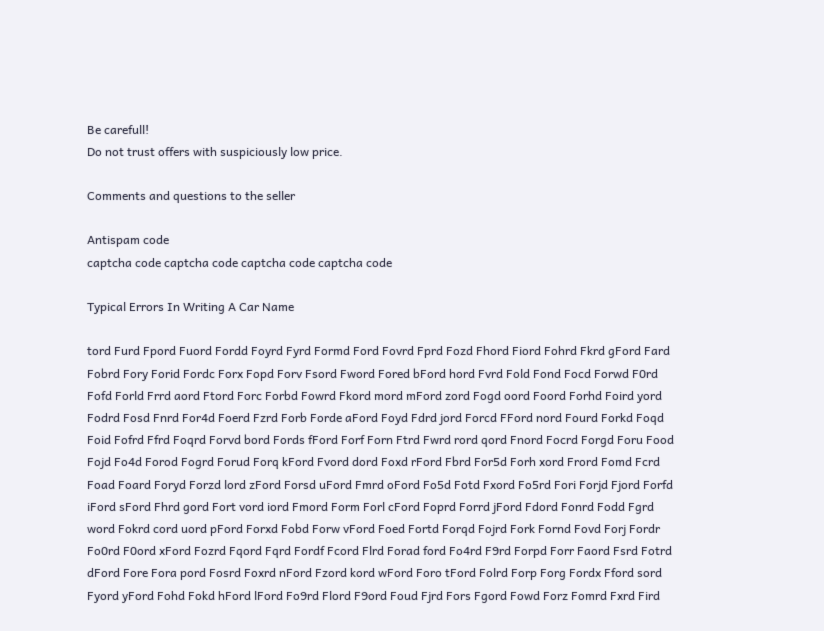Be carefull!
Do not trust offers with suspiciously low price.

Comments and questions to the seller

Antispam code
captcha code captcha code captcha code captcha code

Typical Errors In Writing A Car Name

tord Furd Fpord Fuord Fordd Foyrd Fyrd Formd Ford Fovrd Fprd Fozd Fhord Fiord Fohrd Fkrd gFord Fard Fobrd Fory Forid Fordc Forx Fopd Forv Fsord Fword Fored bFord hord Fvrd Fold Fond Focd Forwd F0rd Fofd Forld Frrd aord Ftord Forc Forbd Fowrd Fkord mord mFord zord Fogd oord Foord Forhd Foird yord Fodrd Fosd Fnrd For4d Foerd Fzrd Forb Forde aFord Foyd Fdrd jord Forcd FFord nord Fourd Forkd Foqd Foid Fofrd Ffrd Foqrd Forvd bord Fords fFord Forf Forn Ftrd Fwrd rord qord Fnord Focrd Forgd Foru Food Fojd Fo4d Forod Fogrd Forud Forq kFord Fvord dord Foxd rFord Fbrd For5d Forh xord Frord Fomd Fcrd Foad Foard Foryd Forzd lord zFord Forsd uFord Fmrd oFord Fo5d Fotd Fxord Fo5rd Fori Forjd Fjord Forfd iFord sFord Fhrd gord Fort vord iord Fmord Form Forl cFord Foprd Forrd jFord Fdord Fonrd Fodd Fgrd word Fokrd cord uord pFord Forxd Fobd Forw vFord Foed Fortd Forqd Fojrd Fork Fornd Fovd Forj Fordr Fo0rd F0ord xFord Fozrd Fqord Fqrd Fordf Fcord Flrd Forad ford Fo4rd F9rd Forpd Forr Faord Fsrd Fotrd dFord Fore Fora pord Fosrd Foxrd nFord Fzord kord wFord Foro tFord Folrd Forp Forg Fordx Fford sord Fyord yFord Fohd Fokd hFord lFord Fo9rd Flord F9ord Foud Fjrd Fors Fgord Fowd Forz Fomrd Fxrd Fird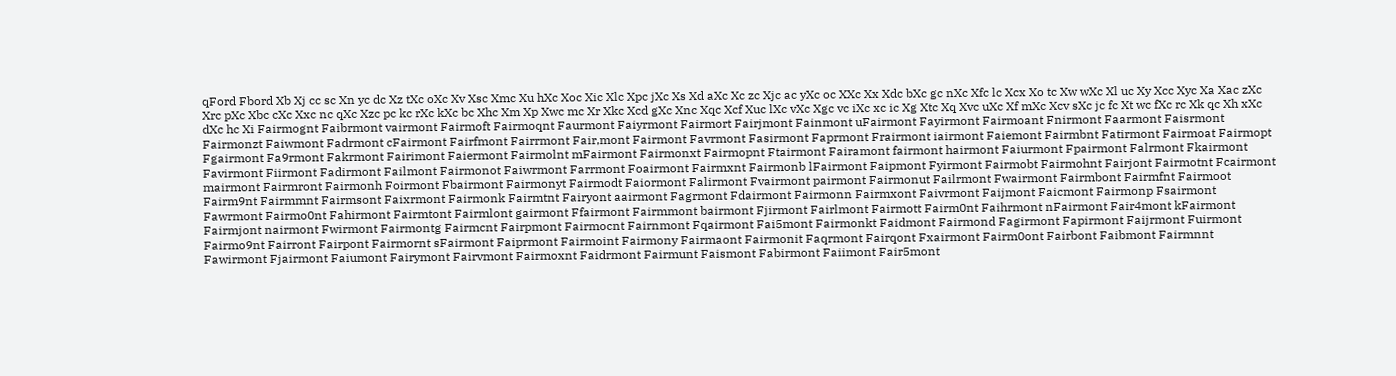qFord Fbord Xb Xj cc sc Xn yc dc Xz tXc oXc Xv Xsc Xmc Xu hXc Xoc Xic Xlc Xpc jXc Xs Xd aXc Xc zc Xjc ac yXc oc XXc Xx Xdc bXc gc nXc Xfc lc Xcx Xo tc Xw wXc Xl uc Xy Xcc Xyc Xa Xac zXc Xrc pXc Xbc cXc Xxc nc qXc Xzc pc kc rXc kXc bc Xhc Xm Xp Xwc mc Xr Xkc Xcd gXc Xnc Xqc Xcf Xuc lXc vXc Xgc vc iXc xc ic Xg Xtc Xq Xvc uXc Xf mXc Xcv sXc jc fc Xt wc fXc rc Xk qc Xh xXc dXc hc Xi Fairmognt Faibrmont vairmont Fairmoft Fairmoqnt Faurmont Faiyrmont Fairmort Fairjmont Fainmont uFairmont Fayirmont Fairmoant Fnirmont Faarmont Faisrmont Fairmonzt Faiwmont Fadrmont cFairmont Fairfmont Fairrmont Fair,mont Fairmont Favrmont Fasirmont Faprmont Frairmont iairmont Faiemont Fairmbnt Fatirmont Fairmoat Fairmopt Fgairmont Fa9rmont Fakrmont Fairimont Faiermont Fairmolnt mFairmont Fairmonxt Fairmopnt Ftairmont Fairamont fairmont hairmont Faiurmont Fpairmont Falrmont Fkairmont Favirmont Fiirmont Fadirmont Failmont Fairmonot Faiwrmont Farrmont Foairmont Fairmxnt Fairmonb lFairmont Faipmont Fyirmont Fairmobt Fairmohnt Fairjont Fairmotnt Fcairmont mairmont Fairmront Fairmonh Foirmont Fbairmont Fairmonyt Fairmodt Faiormont Falirmont Fvairmont pairmont Fairmonut Failrmont Fwairmont Fairmbont Fairmfnt Fairmoot Fairm9nt Fairmmnt Fairmsont Faixrmont Fairmonk Fairmtnt Fairyont aairmont Fagrmont Fdairmont Fairmonn Fairmxont Faivrmont Faijmont Faicmont Fairmonp Fsairmont Fawrmont Fairmo0nt Fahirmont Fairmtont Fairmlont gairmont Ffairmont Fairmmont bairmont Fjirmont Fairlmont Fairmott Fairm0nt Faihrmont nFairmont Fair4mont kFairmont Fairmjont nairmont Fwirmont Fairmontg Fairmcnt Fairpmont Fairmocnt Fairnmont Fqairmont Fai5mont Fairmonkt Faidmont Fairmond Fagirmont Fapirmont Faijrmont Fuirmont Fairmo9nt Fairront Fairpont Fairmornt sFairmont Faiprmont Fairmoint Fairmony Fairmaont Fairmonit Faqrmont Fairqont Fxairmont Fairm0ont Fairbont Faibmont Fairmnnt Fawirmont Fjairmont Faiumont Fairymont Fairvmont Fairmoxnt Faidrmont Fairmunt Faismont Fabirmont Faiimont Fair5mont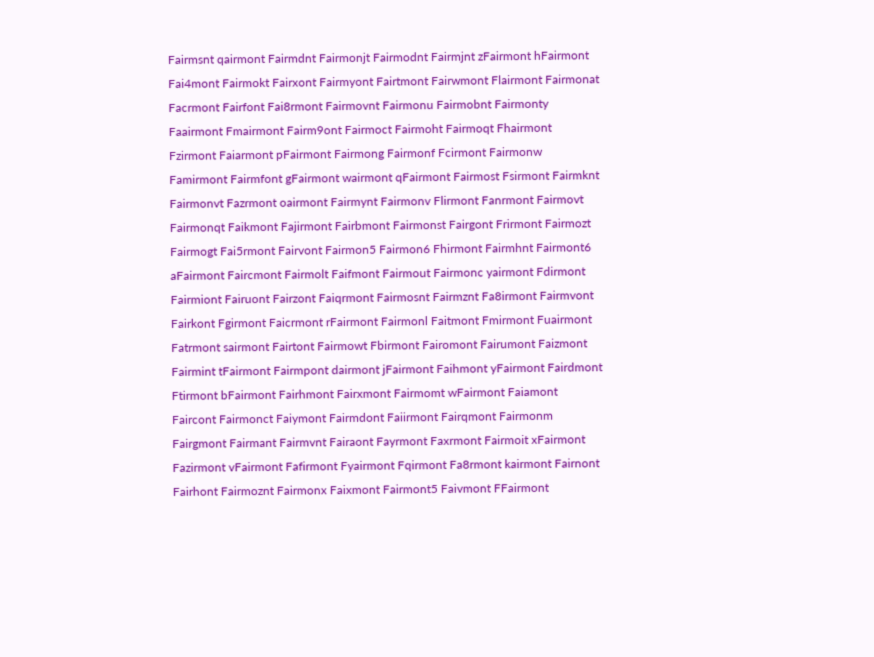Fairmsnt qairmont Fairmdnt Fairmonjt Fairmodnt Fairmjnt zFairmont hFairmont Fai4mont Fairmokt Fairxont Fairmyont Fairtmont Fairwmont Flairmont Fairmonat Facrmont Fairfont Fai8rmont Fairmovnt Fairmonu Fairmobnt Fairmonty Faairmont Fmairmont Fairm9ont Fairmoct Fairmoht Fairmoqt Fhairmont Fzirmont Faiarmont pFairmont Fairmong Fairmonf Fcirmont Fairmonw Famirmont Fairmfont gFairmont wairmont qFairmont Fairmost Fsirmont Fairmknt Fairmonvt Fazrmont oairmont Fairmynt Fairmonv Flirmont Fanrmont Fairmovt Fairmonqt Faikmont Fajirmont Fairbmont Fairmonst Fairgont Frirmont Fairmozt Fairmogt Fai5rmont Fairvont Fairmon5 Fairmon6 Fhirmont Fairmhnt Fairmont6 aFairmont Faircmont Fairmolt Faifmont Fairmout Fairmonc yairmont Fdirmont Fairmiont Fairuont Fairzont Faiqrmont Fairmosnt Fairmznt Fa8irmont Fairmvont Fairkont Fgirmont Faicrmont rFairmont Fairmonl Faitmont Fmirmont Fuairmont Fatrmont sairmont Fairtont Fairmowt Fbirmont Fairomont Fairumont Faizmont Fairmint tFairmont Fairmpont dairmont jFairmont Faihmont yFairmont Fairdmont Ftirmont bFairmont Fairhmont Fairxmont Fairmomt wFairmont Faiamont Faircont Fairmonct Faiymont Fairmdont Faiirmont Fairqmont Fairmonm Fairgmont Fairmant Fairmvnt Fairaont Fayrmont Faxrmont Fairmoit xFairmont Fazirmont vFairmont Fafirmont Fyairmont Fqirmont Fa8rmont kairmont Fairnont Fairhont Fairmoznt Fairmonx Faixmont Fairmont5 Faivmont FFairmont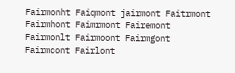Fairmonht Faiqmont jairmont Faitrmont Fairmhont Faimrmont Fairemont Fairmonlt Fairmoont Fairmgont Fairmcont Fairlont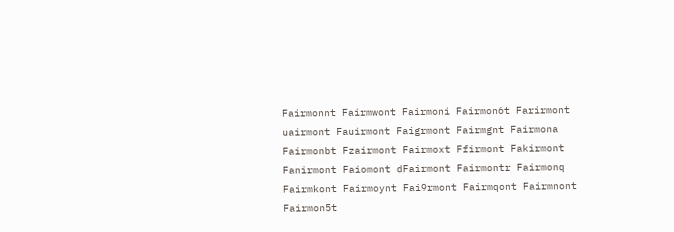Fairmonnt Fairmwont Fairmoni Fairmon6t Farirmont uairmont Fauirmont Faigrmont Fairmgnt Fairmona Fairmonbt Fzairmont Fairmoxt Ffirmont Fakirmont Fanirmont Faiomont dFairmont Fairmontr Fairmonq Fairmkont Fairmoynt Fai9rmont Fairmqont Fairmnont Fairmon5t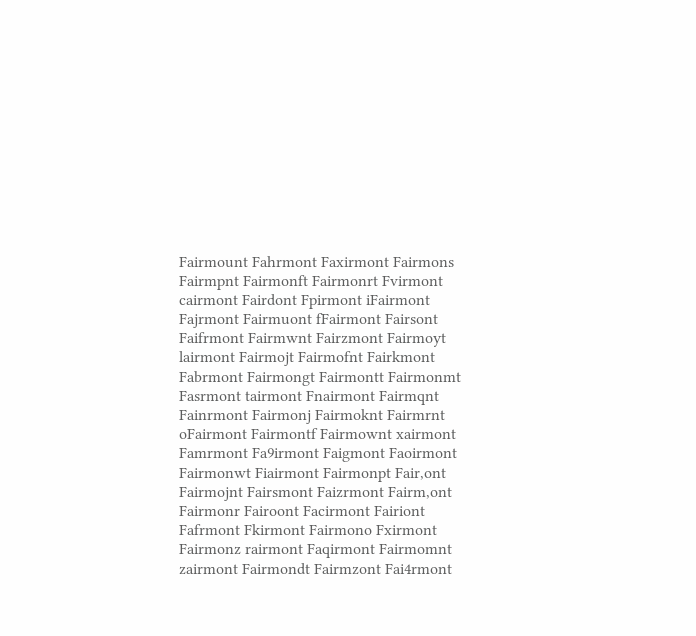Fairmount Fahrmont Faxirmont Fairmons Fairmpnt Fairmonft Fairmonrt Fvirmont cairmont Fairdont Fpirmont iFairmont Fajrmont Fairmuont fFairmont Fairsont Faifrmont Fairmwnt Fairzmont Fairmoyt lairmont Fairmojt Fairmofnt Fairkmont Fabrmont Fairmongt Fairmontt Fairmonmt Fasrmont tairmont Fnairmont Fairmqnt Fainrmont Fairmonj Fairmoknt Fairmrnt oFairmont Fairmontf Fairmownt xairmont Famrmont Fa9irmont Faigmont Faoirmont Fairmonwt Fiairmont Fairmonpt Fair,ont Fairmojnt Fairsmont Faizrmont Fairm,ont Fairmonr Fairoont Facirmont Fairiont Fafrmont Fkirmont Fairmono Fxirmont Fairmonz rairmont Faqirmont Fairmomnt zairmont Fairmondt Fairmzont Fai4rmont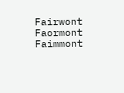Fairwont Faormont Faimmont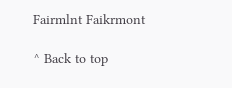Fairmlnt Faikrmont

^ Back to top